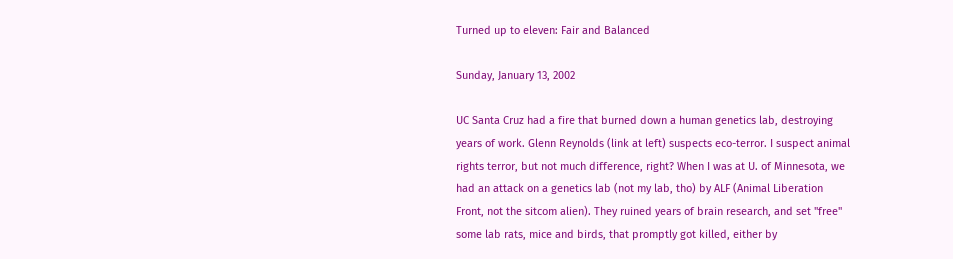Turned up to eleven: Fair and Balanced

Sunday, January 13, 2002

UC Santa Cruz had a fire that burned down a human genetics lab, destroying years of work. Glenn Reynolds (link at left) suspects eco-terror. I suspect animal rights terror, but not much difference, right? When I was at U. of Minnesota, we had an attack on a genetics lab (not my lab, tho) by ALF (Animal Liberation Front, not the sitcom alien). They ruined years of brain research, and set "free" some lab rats, mice and birds, that promptly got killed, either by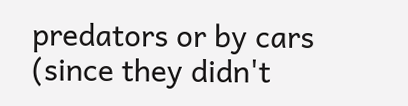predators or by cars (since they didn't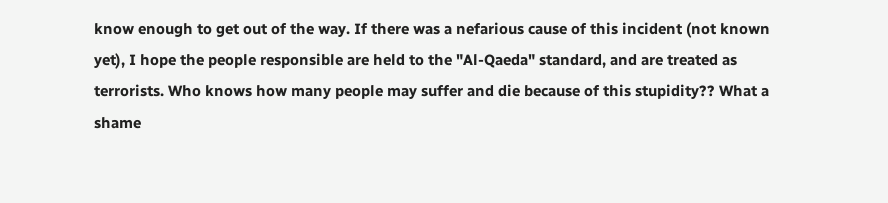know enough to get out of the way. If there was a nefarious cause of this incident (not known yet), I hope the people responsible are held to the "Al-Qaeda" standard, and are treated as terrorists. Who knows how many people may suffer and die because of this stupidity?? What a shame